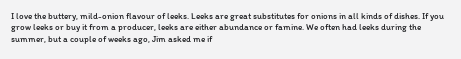I love the buttery, mild-onion flavour of leeks. Leeks are great substitutes for onions in all kinds of dishes. If you grow leeks or buy it from a producer, leeks are either abundance or famine. We often had leeks during the summer, but a couple of weeks ago, Jim asked me if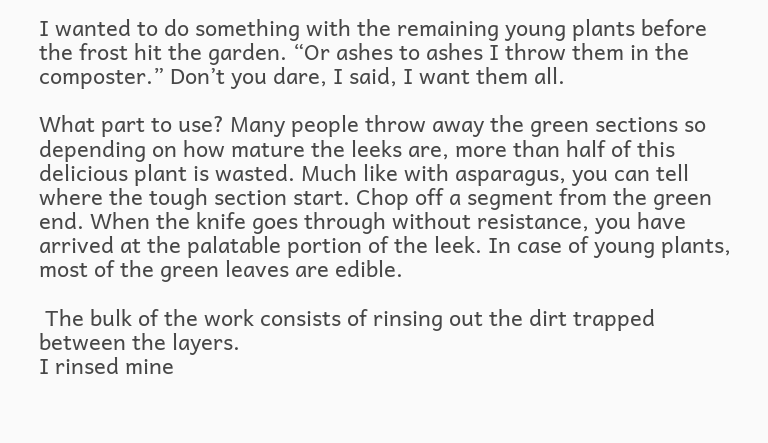I wanted to do something with the remaining young plants before the frost hit the garden. “Or ashes to ashes I throw them in the composter.” Don’t you dare, I said, I want them all.

What part to use? Many people throw away the green sections so depending on how mature the leeks are, more than half of this delicious plant is wasted. Much like with asparagus, you can tell where the tough section start. Chop off a segment from the green end. When the knife goes through without resistance, you have arrived at the palatable portion of the leek. In case of young plants, most of the green leaves are edible.

 The bulk of the work consists of rinsing out the dirt trapped between the layers.
I rinsed mine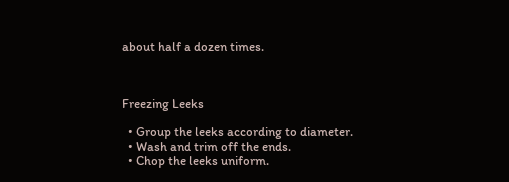about half a dozen times.



Freezing Leeks

  • Group the leeks according to diameter.
  • Wash and trim off the ends.
  • Chop the leeks uniform.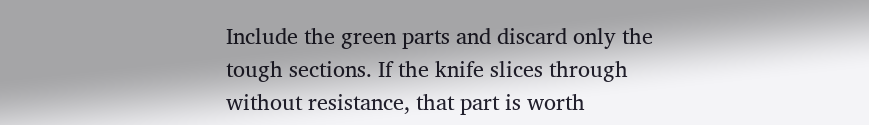Include the green parts and discard only the tough sections. If the knife slices through without resistance, that part is worth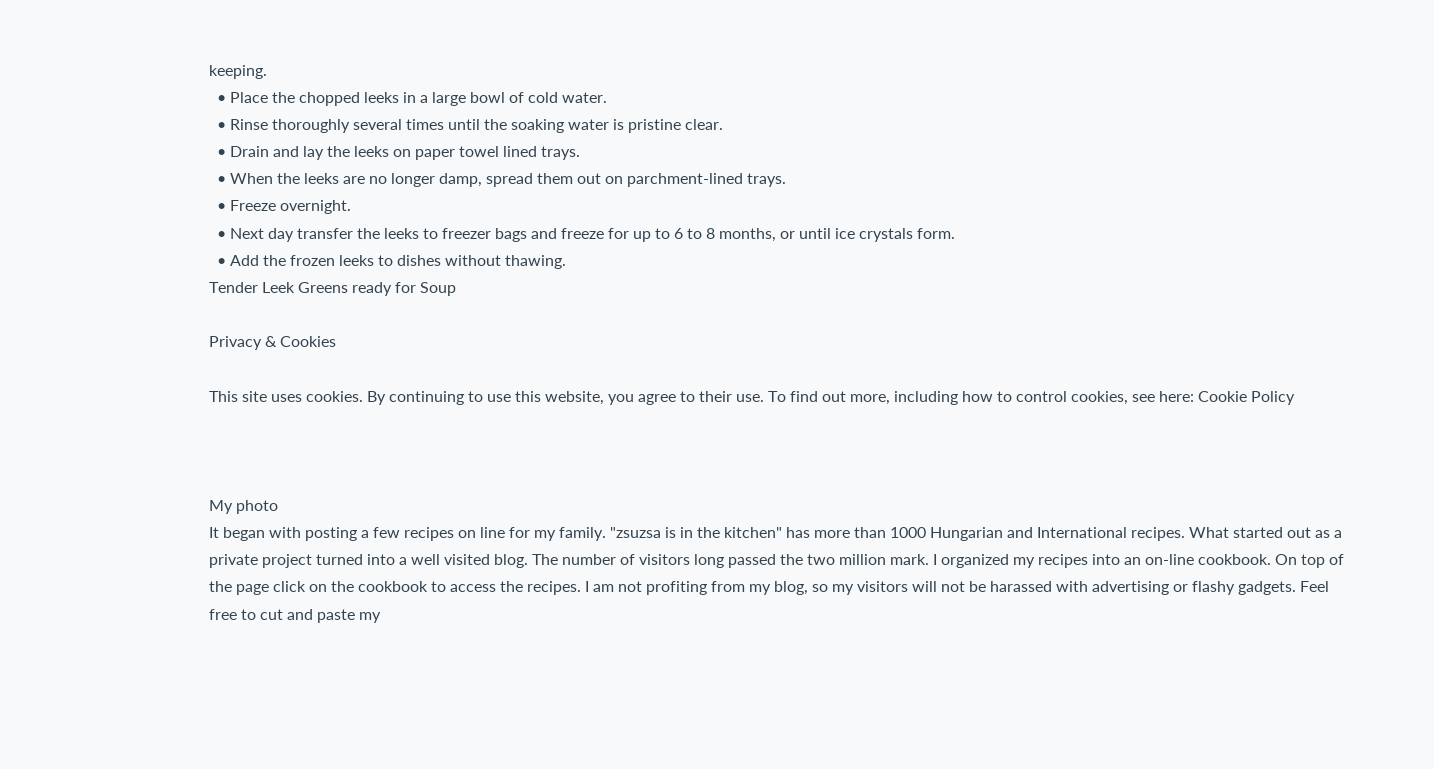keeping.
  • Place the chopped leeks in a large bowl of cold water.
  • Rinse thoroughly several times until the soaking water is pristine clear.
  • Drain and lay the leeks on paper towel lined trays.
  • When the leeks are no longer damp, spread them out on parchment-lined trays.
  • Freeze overnight.
  • Next day transfer the leeks to freezer bags and freeze for up to 6 to 8 months, or until ice crystals form.
  • Add the frozen leeks to dishes without thawing.
Tender Leek Greens ready for Soup

Privacy & Cookies

This site uses cookies. By continuing to use this website, you agree to their use. To find out more, including how to control cookies, see here: Cookie Policy



My photo
It began with posting a few recipes on line for my family. "zsuzsa is in the kitchen" has more than 1000 Hungarian and International recipes. What started out as a private project turned into a well visited blog. The number of visitors long passed the two million mark. I organized my recipes into an on-line cookbook. On top of the page click on the cookbook to access the recipes. I am not profiting from my blog, so my visitors will not be harassed with advertising or flashy gadgets. Feel free to cut and paste my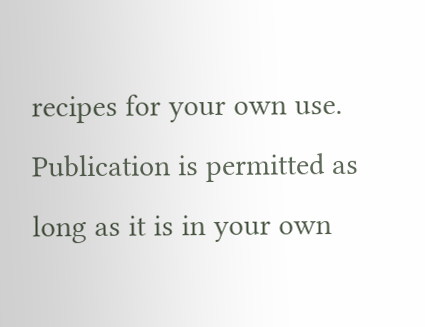recipes for your own use. Publication is permitted as long as it is in your own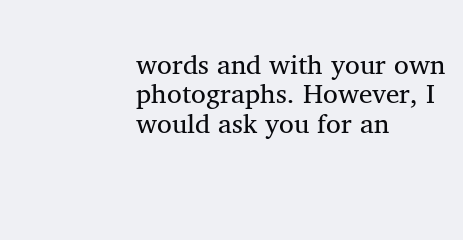words and with your own photographs. However, I would ask you for an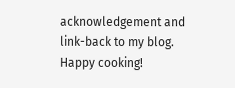acknowledgement and link-back to my blog. Happy cooking!